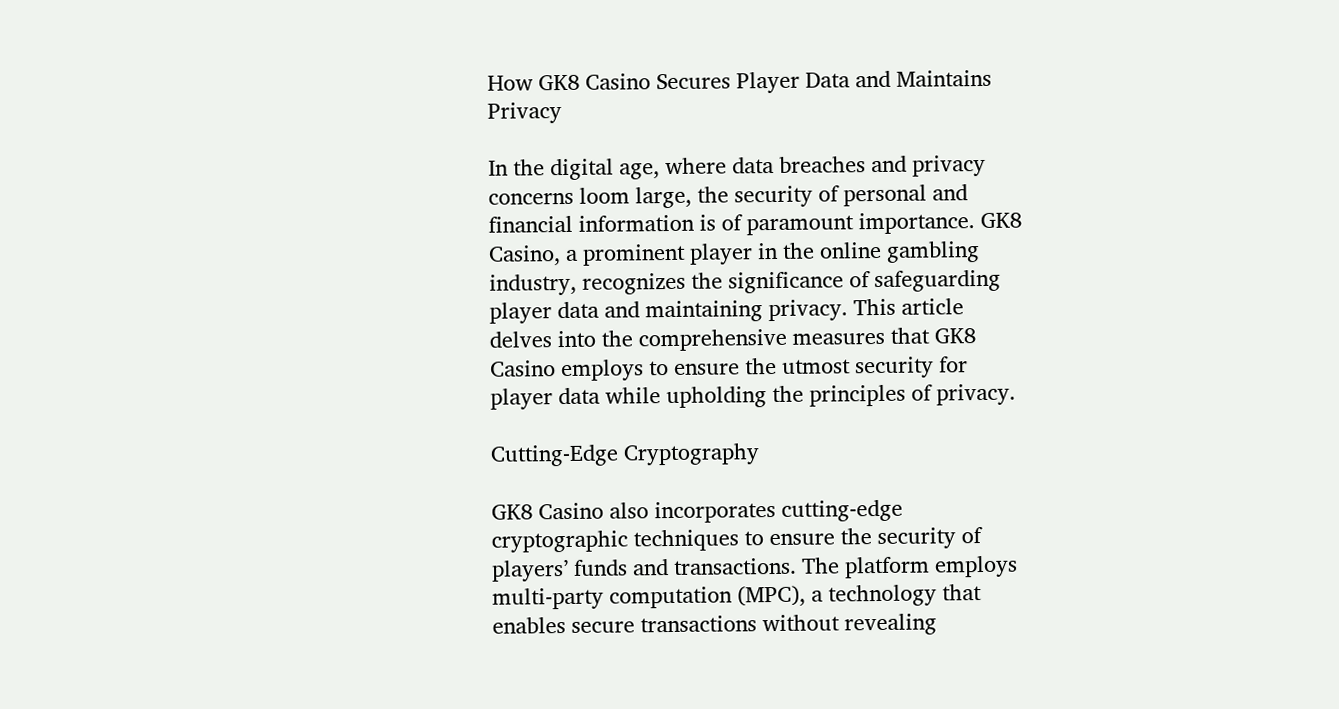How GK8 Casino Secures Player Data and Maintains Privacy

In the digital age, where data breaches and privacy concerns loom large, the security of personal and financial information is of paramount importance. GK8 Casino, a prominent player in the online gambling industry, recognizes the significance of safeguarding player data and maintaining privacy. This article delves into the comprehensive measures that GK8 Casino employs to ensure the utmost security for player data while upholding the principles of privacy.

Cutting-Edge Cryptography

GK8 Casino also incorporates cutting-edge cryptographic techniques to ensure the security of players’ funds and transactions. The platform employs multi-party computation (MPC), a technology that enables secure transactions without revealing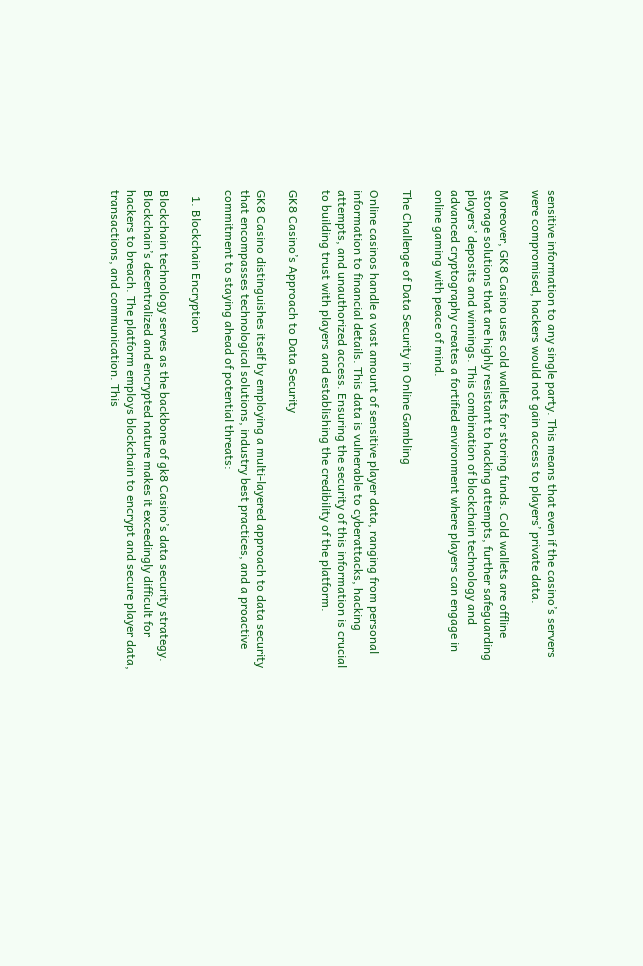sensitive information to any single party. This means that even if the casino’s servers were compromised, hackers would not gain access to players’ private data.

Moreover, GK8 Casino uses cold wallets for storing funds. Cold wallets are offline storage solutions that are highly resistant to hacking attempts, further safeguarding players’ deposits and winnings. This combination of blockchain technology and advanced cryptography creates a fortified environment where players can engage in online gaming with peace of mind.

The Challenge of Data Security in Online Gambling

Online casinos handle a vast amount of sensitive player data, ranging from personal information to financial details. This data is vulnerable to cyberattacks, hacking attempts, and unauthorized access. Ensuring the security of this information is crucial to building trust with players and establishing the credibility of the platform.

GK8 Casino’s Approach to Data Security

GK8 Casino distinguishes itself by employing a multi-layered approach to data security that encompasses technological solutions, industry best practices, and a proactive commitment to staying ahead of potential threats:

  1. Blockchain Encryption

Blockchain technology serves as the backbone of gk8 Casino’s data security strategy. Blockchain’s decentralized and encrypted nature makes it exceedingly difficult for hackers to breach. The platform employs blockchain to encrypt and secure player data, transactions, and communication. This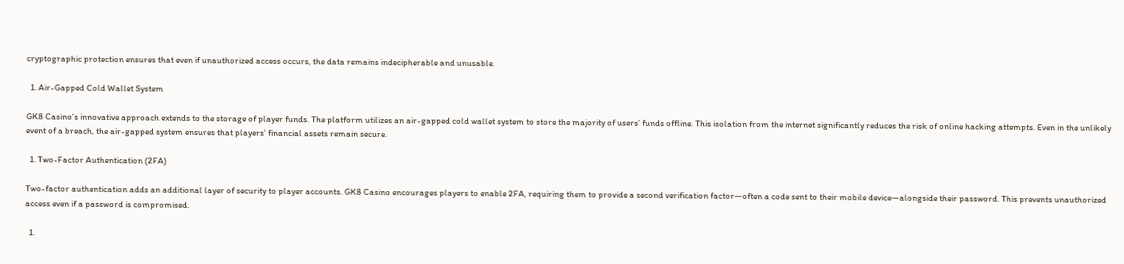cryptographic protection ensures that even if unauthorized access occurs, the data remains indecipherable and unusable.

  1. Air-Gapped Cold Wallet System

GK8 Casino’s innovative approach extends to the storage of player funds. The platform utilizes an air-gapped cold wallet system to store the majority of users’ funds offline. This isolation from the internet significantly reduces the risk of online hacking attempts. Even in the unlikely event of a breach, the air-gapped system ensures that players’ financial assets remain secure.

  1. Two-Factor Authentication (2FA)

Two-factor authentication adds an additional layer of security to player accounts. GK8 Casino encourages players to enable 2FA, requiring them to provide a second verification factor—often a code sent to their mobile device—alongside their password. This prevents unauthorized access even if a password is compromised.

  1.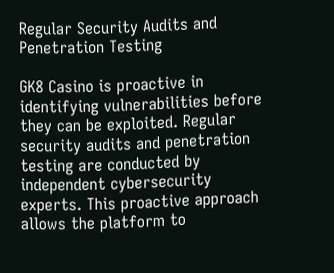Regular Security Audits and Penetration Testing

GK8 Casino is proactive in identifying vulnerabilities before they can be exploited. Regular security audits and penetration testing are conducted by independent cybersecurity experts. This proactive approach allows the platform to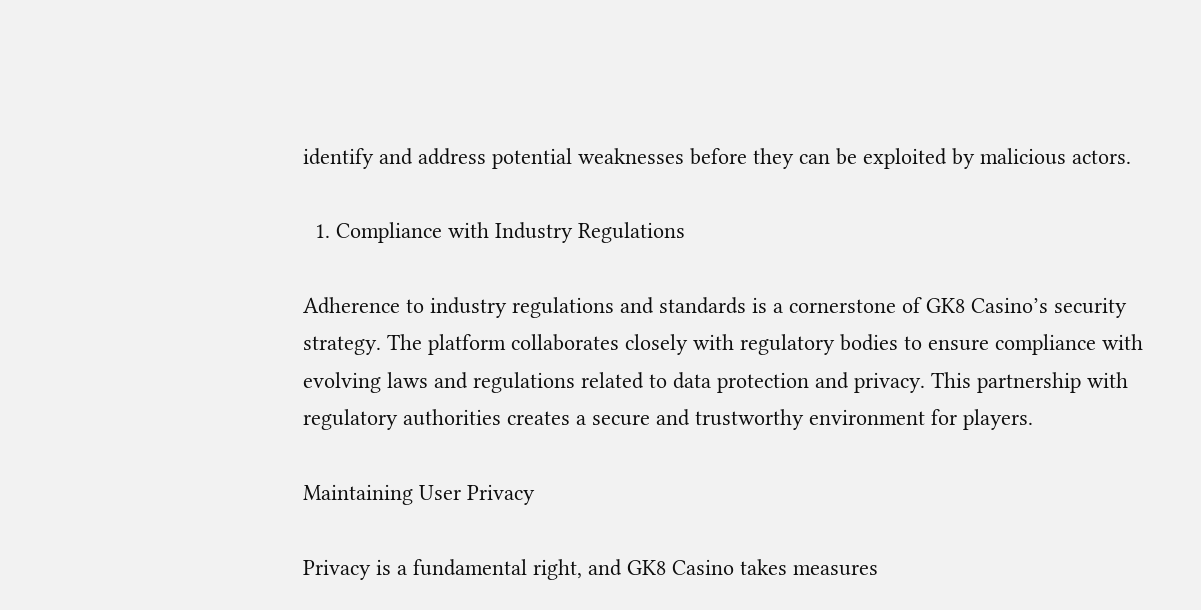identify and address potential weaknesses before they can be exploited by malicious actors.

  1. Compliance with Industry Regulations

Adherence to industry regulations and standards is a cornerstone of GK8 Casino’s security strategy. The platform collaborates closely with regulatory bodies to ensure compliance with evolving laws and regulations related to data protection and privacy. This partnership with regulatory authorities creates a secure and trustworthy environment for players.

Maintaining User Privacy

Privacy is a fundamental right, and GK8 Casino takes measures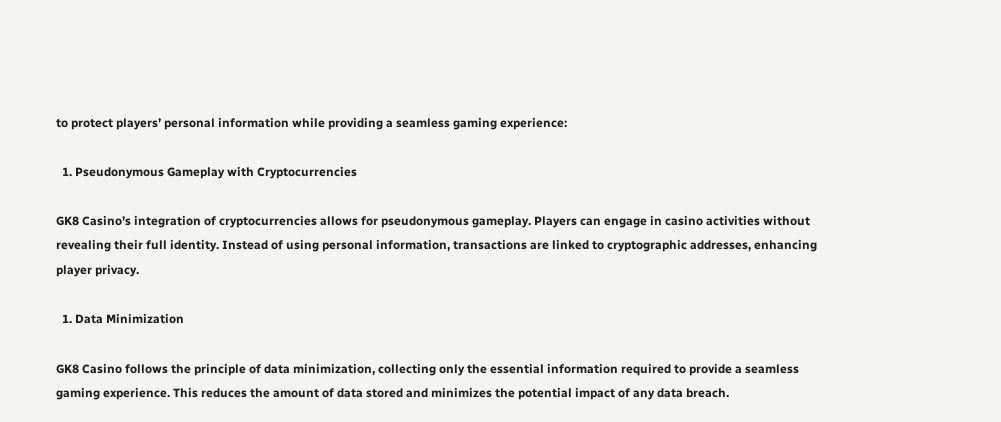to protect players’ personal information while providing a seamless gaming experience:

  1. Pseudonymous Gameplay with Cryptocurrencies

GK8 Casino’s integration of cryptocurrencies allows for pseudonymous gameplay. Players can engage in casino activities without revealing their full identity. Instead of using personal information, transactions are linked to cryptographic addresses, enhancing player privacy.

  1. Data Minimization

GK8 Casino follows the principle of data minimization, collecting only the essential information required to provide a seamless gaming experience. This reduces the amount of data stored and minimizes the potential impact of any data breach.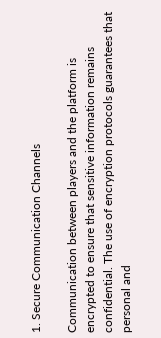1. Secure Communication Channels

Communication between players and the platform is encrypted to ensure that sensitive information remains confidential. The use of encryption protocols guarantees that personal and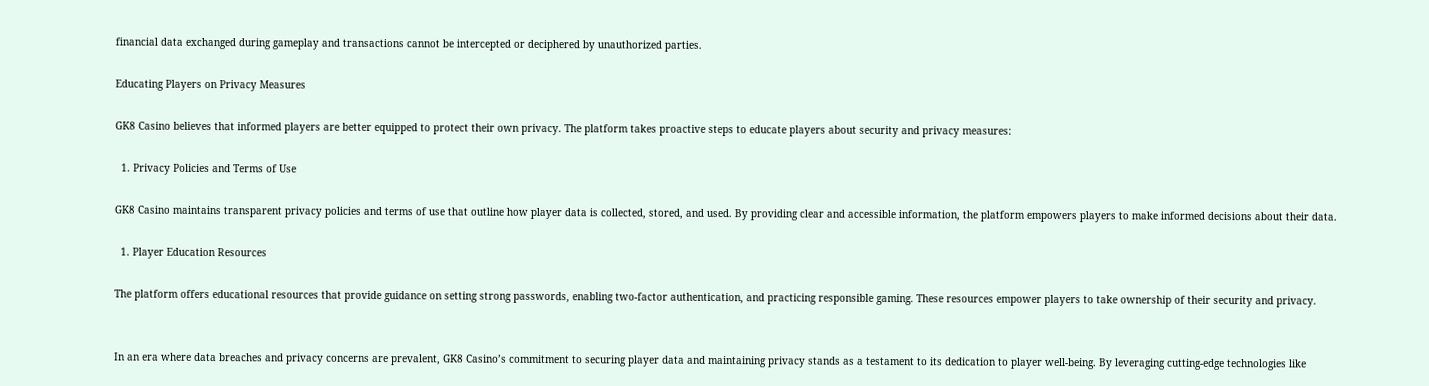financial data exchanged during gameplay and transactions cannot be intercepted or deciphered by unauthorized parties.

Educating Players on Privacy Measures

GK8 Casino believes that informed players are better equipped to protect their own privacy. The platform takes proactive steps to educate players about security and privacy measures:

  1. Privacy Policies and Terms of Use

GK8 Casino maintains transparent privacy policies and terms of use that outline how player data is collected, stored, and used. By providing clear and accessible information, the platform empowers players to make informed decisions about their data.

  1. Player Education Resources

The platform offers educational resources that provide guidance on setting strong passwords, enabling two-factor authentication, and practicing responsible gaming. These resources empower players to take ownership of their security and privacy.


In an era where data breaches and privacy concerns are prevalent, GK8 Casino’s commitment to securing player data and maintaining privacy stands as a testament to its dedication to player well-being. By leveraging cutting-edge technologies like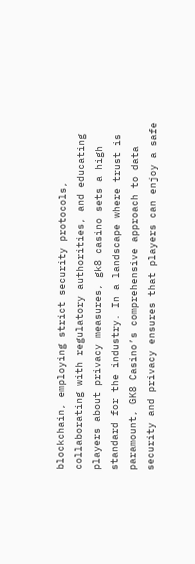blockchain, employing strict security protocols, collaborating with regulatory authorities, and educating players about privacy measures, gk8 casino sets a high standard for the industry. In a landscape where trust is paramount, GK8 Casino’s comprehensive approach to data security and privacy ensures that players can enjoy a safe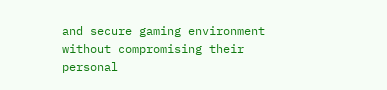and secure gaming environment without compromising their personal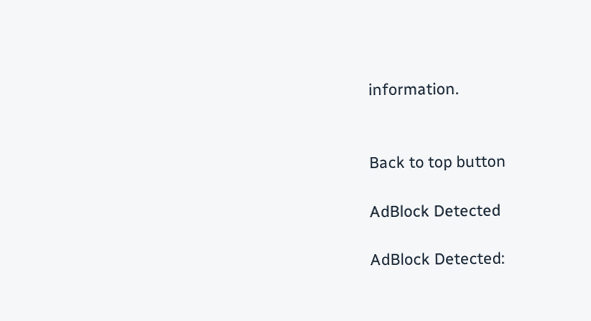information.


Back to top button

AdBlock Detected

AdBlock Detected: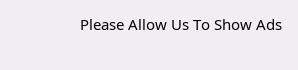Please Allow Us To Show Ads